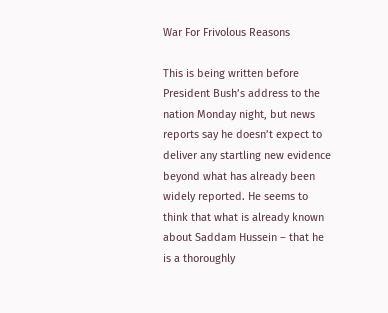War For Frivolous Reasons

This is being written before President Bush’s address to the nation Monday night, but news reports say he doesn’t expect to deliver any startling new evidence beyond what has already been widely reported. He seems to think that what is already known about Saddam Hussein – that he is a thoroughly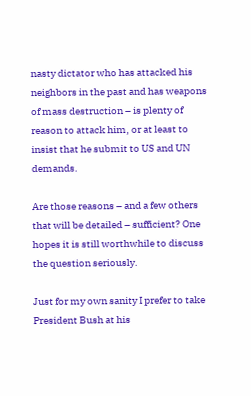nasty dictator who has attacked his neighbors in the past and has weapons of mass destruction – is plenty of reason to attack him, or at least to insist that he submit to US and UN demands.

Are those reasons – and a few others that will be detailed – sufficient? One hopes it is still worthwhile to discuss the question seriously.

Just for my own sanity I prefer to take President Bush at his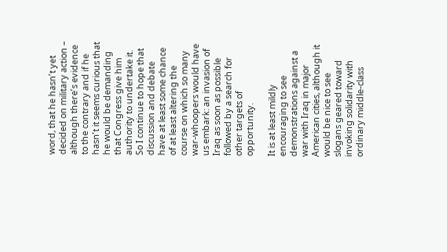word, that he hasn’t yet decided on military action – although there’s evidence to the contrary and if he hasn’t it seems curious that he would be demanding that Congress give him authority to undertake it. So I continue to hope that discussion and debate have at least some chance of at least altering the course on which so many war-whoopers would have us embark: an invasion of Iraq as soon as possible followed by a search for other targets of opportunity.

It is at least mildly encouraging to see demonstrations against a war with Iraq in major American cities, although it would be nice to see slogans geared toward invoking solidarity with ordinary middle-class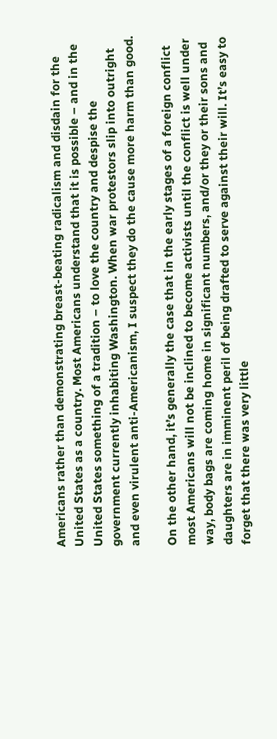Americans rather than demonstrating breast-beating radicalism and disdain for the United States as a country. Most Americans understand that it is possible – and in the United States something of a tradition – to love the country and despise the government currently inhabiting Washington. When war protestors slip into outright and even virulent anti-Americanism, I suspect they do the cause more harm than good.

On the other hand, it’s generally the case that in the early stages of a foreign conflict most Americans will not be inclined to become activists until the conflict is well under way, body bags are coming home in significant numbers, and/or they or their sons and daughters are in imminent peril of being drafted to serve against their will. It’s easy to forget that there was very little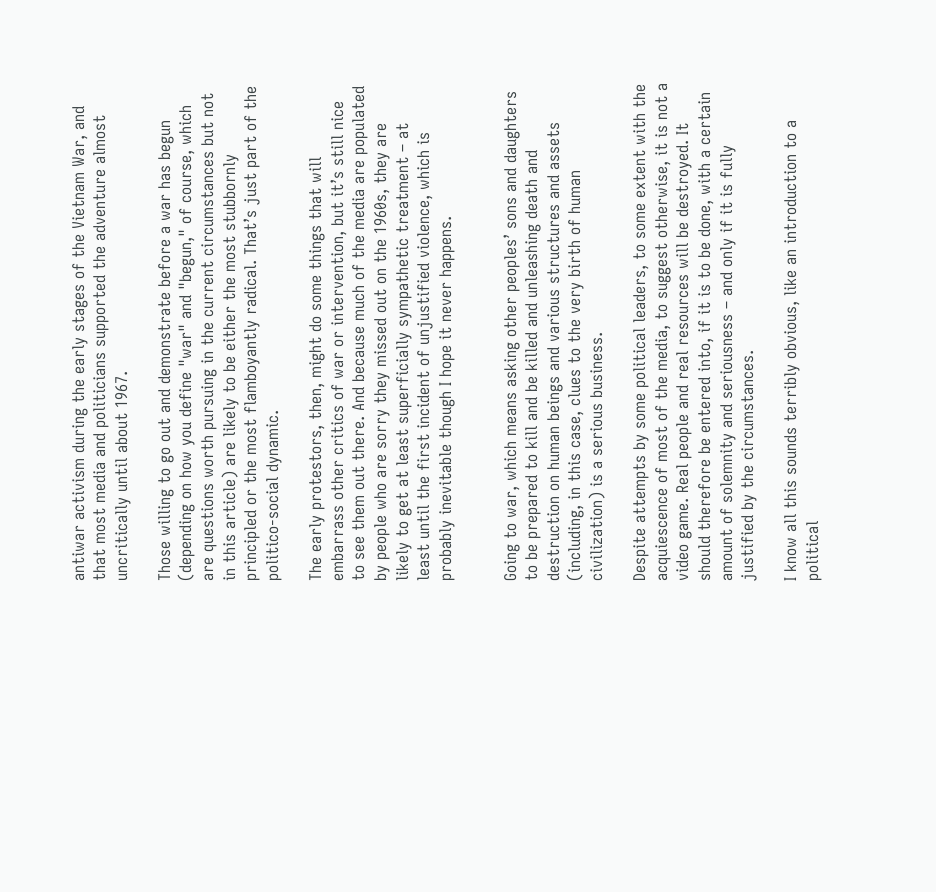antiwar activism during the early stages of the Vietnam War, and that most media and politicians supported the adventure almost uncritically until about 1967.

Those willing to go out and demonstrate before a war has begun (depending on how you define "war" and "begun," of course, which are questions worth pursuing in the current circumstances but not in this article) are likely to be either the most stubbornly principled or the most flamboyantly radical. That’s just part of the politico-social dynamic.

The early protestors, then, might do some things that will embarrass other critics of war or intervention, but it’s still nice to see them out there. And because much of the media are populated by people who are sorry they missed out on the 1960s, they are likely to get at least superficially sympathetic treatment – at least until the first incident of unjustified violence, which is probably inevitable though I hope it never happens.


Going to war, which means asking other peoples’ sons and daughters to be prepared to kill and be killed and unleashing death and destruction on human beings and various structures and assets (including, in this case, clues to the very birth of human civilization) is a serious business.

Despite attempts by some political leaders, to some extent with the acquiescence of most of the media, to suggest otherwise, it is not a video game. Real people and real resources will be destroyed. It should therefore be entered into, if it is to be done, with a certain amount of solemnity and seriousness – and only if it is fully justified by the circumstances.

I know all this sounds terribly obvious, like an introduction to a political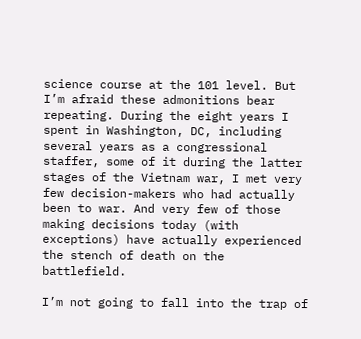science course at the 101 level. But I’m afraid these admonitions bear repeating. During the eight years I spent in Washington, DC, including several years as a congressional staffer, some of it during the latter stages of the Vietnam war, I met very few decision-makers who had actually been to war. And very few of those making decisions today (with exceptions) have actually experienced the stench of death on the battlefield.

I’m not going to fall into the trap of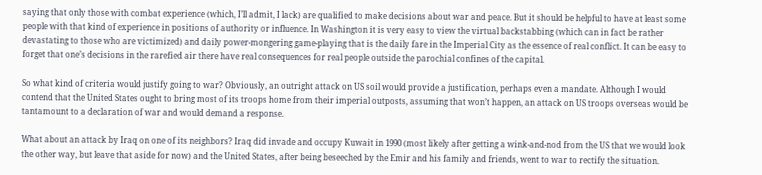saying that only those with combat experience (which, I’ll admit, I lack) are qualified to make decisions about war and peace. But it should be helpful to have at least some people with that kind of experience in positions of authority or influence. In Washington it is very easy to view the virtual backstabbing (which can in fact be rather devastating to those who are victimized) and daily power-mongering game-playing that is the daily fare in the Imperial City as the essence of real conflict. It can be easy to forget that one’s decisions in the rarefied air there have real consequences for real people outside the parochial confines of the capital.

So what kind of criteria would justify going to war? Obviously, an outright attack on US soil would provide a justification, perhaps even a mandate. Although I would contend that the United States ought to bring most of its troops home from their imperial outposts, assuming that won’t happen, an attack on US troops overseas would be tantamount to a declaration of war and would demand a response.

What about an attack by Iraq on one of its neighbors? Iraq did invade and occupy Kuwait in 1990 (most likely after getting a wink-and-nod from the US that we would look the other way, but leave that aside for now) and the United States, after being beseeched by the Emir and his family and friends, went to war to rectify the situation.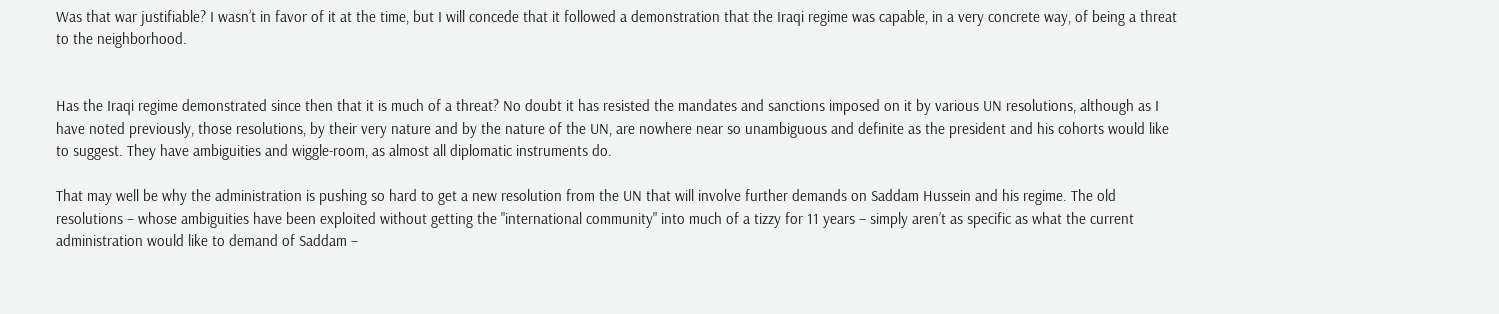Was that war justifiable? I wasn’t in favor of it at the time, but I will concede that it followed a demonstration that the Iraqi regime was capable, in a very concrete way, of being a threat to the neighborhood.


Has the Iraqi regime demonstrated since then that it is much of a threat? No doubt it has resisted the mandates and sanctions imposed on it by various UN resolutions, although as I have noted previously, those resolutions, by their very nature and by the nature of the UN, are nowhere near so unambiguous and definite as the president and his cohorts would like to suggest. They have ambiguities and wiggle-room, as almost all diplomatic instruments do.

That may well be why the administration is pushing so hard to get a new resolution from the UN that will involve further demands on Saddam Hussein and his regime. The old resolutions – whose ambiguities have been exploited without getting the "international community" into much of a tizzy for 11 years – simply aren’t as specific as what the current administration would like to demand of Saddam –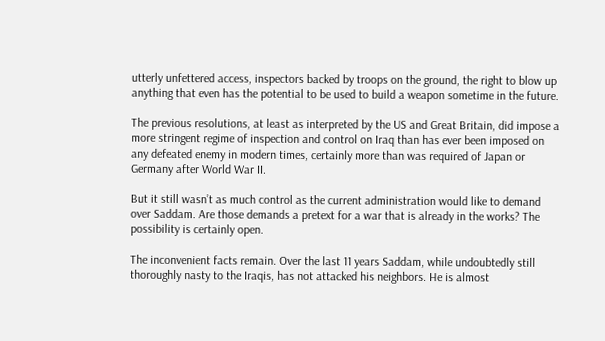utterly unfettered access, inspectors backed by troops on the ground, the right to blow up anything that even has the potential to be used to build a weapon sometime in the future.

The previous resolutions, at least as interpreted by the US and Great Britain, did impose a more stringent regime of inspection and control on Iraq than has ever been imposed on any defeated enemy in modern times, certainly more than was required of Japan or Germany after World War II.

But it still wasn’t as much control as the current administration would like to demand over Saddam. Are those demands a pretext for a war that is already in the works? The possibility is certainly open.

The inconvenient facts remain. Over the last 11 years Saddam, while undoubtedly still thoroughly nasty to the Iraqis, has not attacked his neighbors. He is almost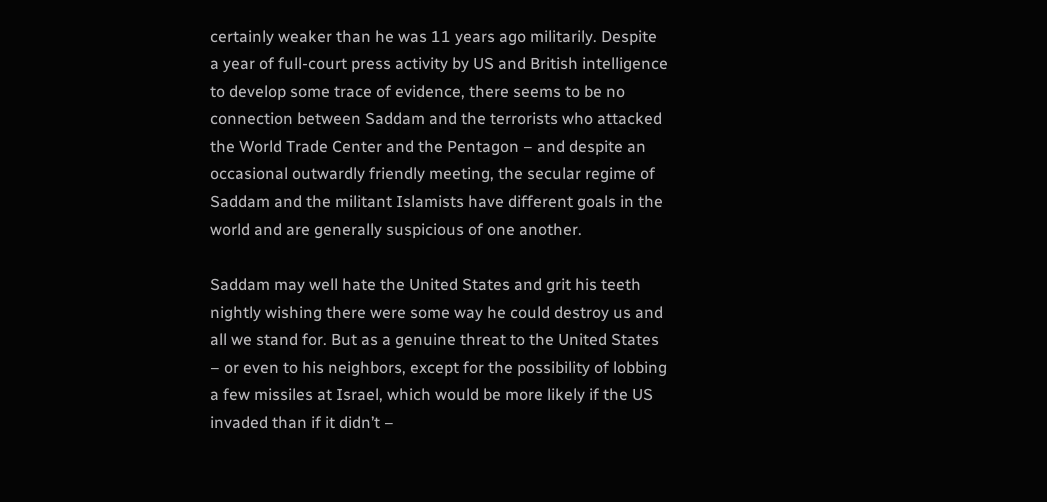certainly weaker than he was 11 years ago militarily. Despite a year of full-court press activity by US and British intelligence to develop some trace of evidence, there seems to be no connection between Saddam and the terrorists who attacked the World Trade Center and the Pentagon – and despite an occasional outwardly friendly meeting, the secular regime of Saddam and the militant Islamists have different goals in the world and are generally suspicious of one another.

Saddam may well hate the United States and grit his teeth nightly wishing there were some way he could destroy us and all we stand for. But as a genuine threat to the United States – or even to his neighbors, except for the possibility of lobbing a few missiles at Israel, which would be more likely if the US invaded than if it didn’t –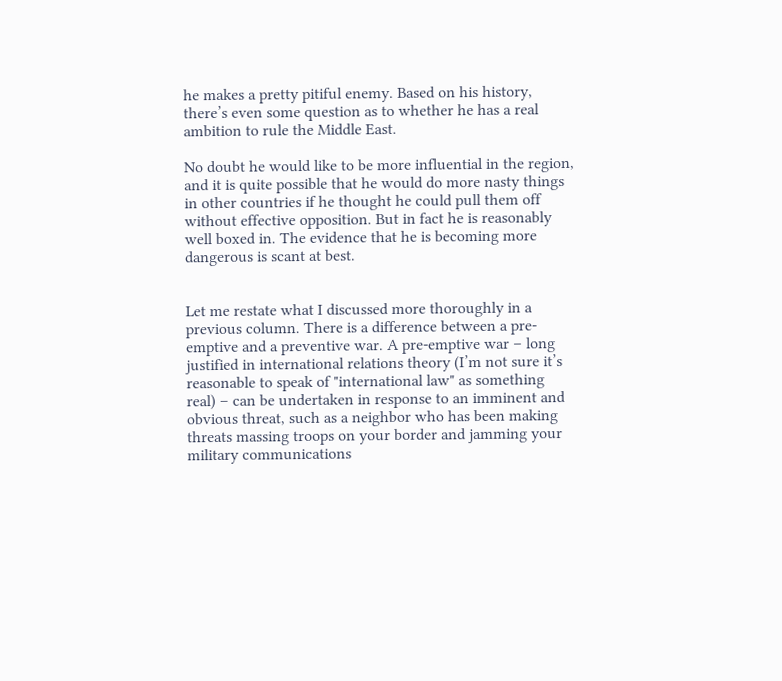he makes a pretty pitiful enemy. Based on his history, there’s even some question as to whether he has a real ambition to rule the Middle East.

No doubt he would like to be more influential in the region, and it is quite possible that he would do more nasty things in other countries if he thought he could pull them off without effective opposition. But in fact he is reasonably well boxed in. The evidence that he is becoming more dangerous is scant at best.


Let me restate what I discussed more thoroughly in a previous column. There is a difference between a pre-emptive and a preventive war. A pre-emptive war – long justified in international relations theory (I’m not sure it’s reasonable to speak of "international law" as something real) – can be undertaken in response to an imminent and obvious threat, such as a neighbor who has been making threats massing troops on your border and jamming your military communications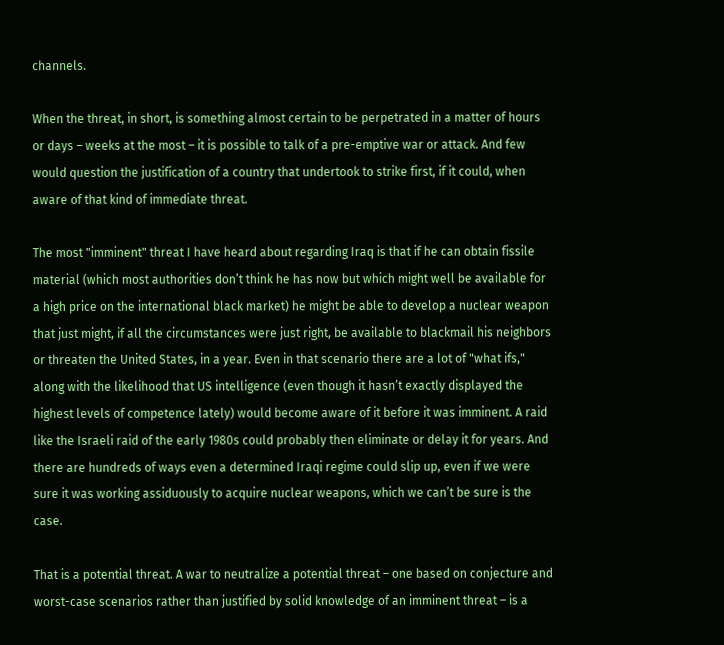channels.

When the threat, in short, is something almost certain to be perpetrated in a matter of hours or days – weeks at the most – it is possible to talk of a pre-emptive war or attack. And few would question the justification of a country that undertook to strike first, if it could, when aware of that kind of immediate threat.

The most "imminent" threat I have heard about regarding Iraq is that if he can obtain fissile material (which most authorities don’t think he has now but which might well be available for a high price on the international black market) he might be able to develop a nuclear weapon that just might, if all the circumstances were just right, be available to blackmail his neighbors or threaten the United States, in a year. Even in that scenario there are a lot of "what ifs," along with the likelihood that US intelligence (even though it hasn’t exactly displayed the highest levels of competence lately) would become aware of it before it was imminent. A raid like the Israeli raid of the early 1980s could probably then eliminate or delay it for years. And there are hundreds of ways even a determined Iraqi regime could slip up, even if we were sure it was working assiduously to acquire nuclear weapons, which we can’t be sure is the case.

That is a potential threat. A war to neutralize a potential threat – one based on conjecture and worst-case scenarios rather than justified by solid knowledge of an imminent threat – is a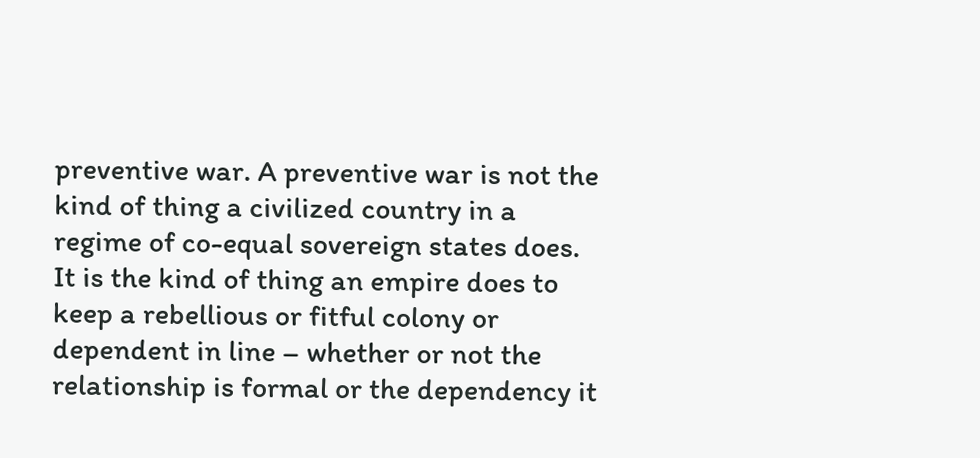preventive war. A preventive war is not the kind of thing a civilized country in a regime of co-equal sovereign states does. It is the kind of thing an empire does to keep a rebellious or fitful colony or dependent in line – whether or not the relationship is formal or the dependency it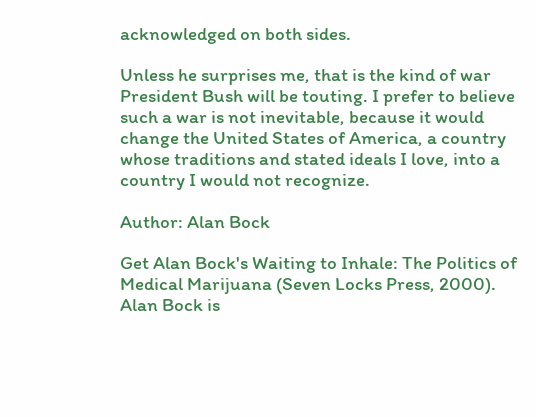acknowledged on both sides.

Unless he surprises me, that is the kind of war President Bush will be touting. I prefer to believe such a war is not inevitable, because it would change the United States of America, a country whose traditions and stated ideals I love, into a country I would not recognize.

Author: Alan Bock

Get Alan Bock's Waiting to Inhale: The Politics of Medical Marijuana (Seven Locks Press, 2000). Alan Bock is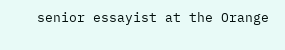senior essayist at the Orange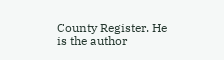County Register. He is the author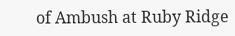of Ambush at Ruby Ridge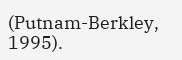(Putnam-Berkley, 1995).